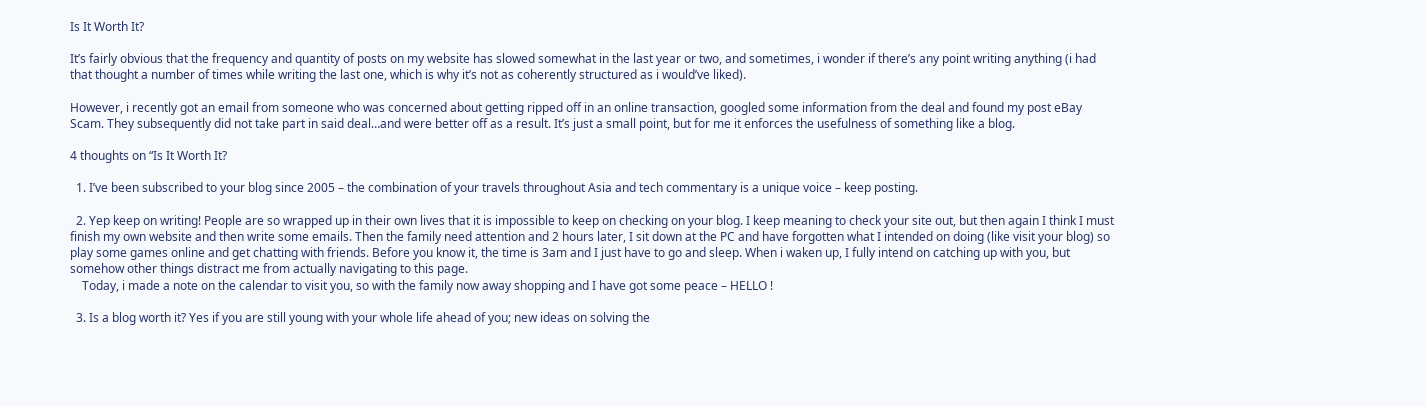Is It Worth It?

It’s fairly obvious that the frequency and quantity of posts on my website has slowed somewhat in the last year or two, and sometimes, i wonder if there’s any point writing anything (i had that thought a number of times while writing the last one, which is why it’s not as coherently structured as i would’ve liked).

However, i recently got an email from someone who was concerned about getting ripped off in an online transaction, googled some information from the deal and found my post eBay Scam. They subsequently did not take part in said deal…and were better off as a result. It’s just a small point, but for me it enforces the usefulness of something like a blog.

4 thoughts on “Is It Worth It?

  1. I’ve been subscribed to your blog since 2005 – the combination of your travels throughout Asia and tech commentary is a unique voice – keep posting.

  2. Yep keep on writing! People are so wrapped up in their own lives that it is impossible to keep on checking on your blog. I keep meaning to check your site out, but then again I think I must finish my own website and then write some emails. Then the family need attention and 2 hours later, I sit down at the PC and have forgotten what I intended on doing (like visit your blog) so play some games online and get chatting with friends. Before you know it, the time is 3am and I just have to go and sleep. When i waken up, I fully intend on catching up with you, but somehow other things distract me from actually navigating to this page.
    Today, i made a note on the calendar to visit you, so with the family now away shopping and I have got some peace – HELLO !

  3. Is a blog worth it? Yes if you are still young with your whole life ahead of you; new ideas on solving the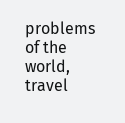problems of the world, travel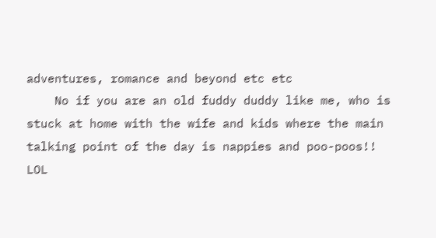adventures, romance and beyond etc etc
    No if you are an old fuddy duddy like me, who is stuck at home with the wife and kids where the main talking point of the day is nappies and poo-poos!! LOL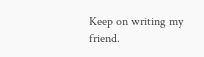Keep on writing my friend.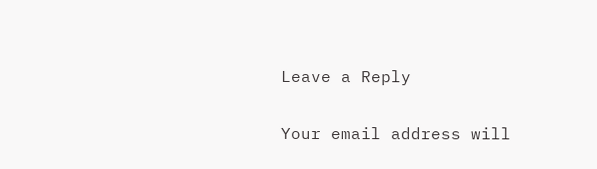Leave a Reply

Your email address will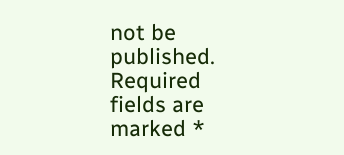not be published. Required fields are marked *